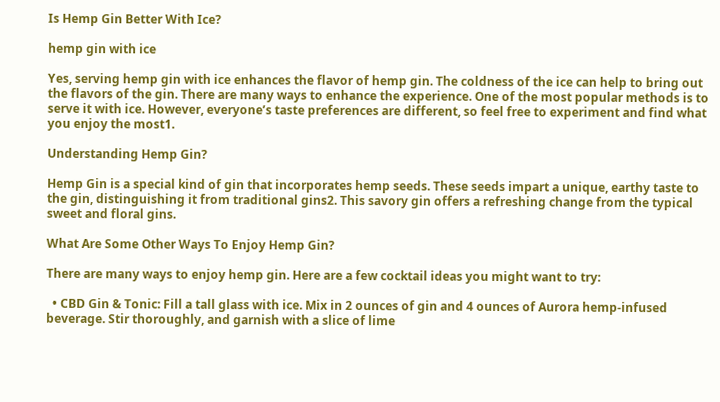Is Hemp Gin Better With Ice?

hemp gin with ice

Yes, serving hemp gin with ice enhances the flavor of hemp gin. The coldness of the ice can help to bring out the flavors of the gin. There are many ways to enhance the experience. One of the most popular methods is to serve it with ice. However, everyone’s taste preferences are different, so feel free to experiment and find what you enjoy the most1.

Understanding Hemp Gin?

Hemp Gin is a special kind of gin that incorporates hemp seeds. These seeds impart a unique, earthy taste to the gin, distinguishing it from traditional gins2. This savory gin offers a refreshing change from the typical sweet and floral gins.

What Are Some Other Ways To Enjoy Hemp Gin?

There are many ways to enjoy hemp gin. Here are a few cocktail ideas you might want to try:

  • CBD Gin & Tonic: Fill a tall glass with ice. Mix in 2 ounces of gin and 4 ounces of Aurora hemp-infused beverage. Stir thoroughly, and garnish with a slice of lime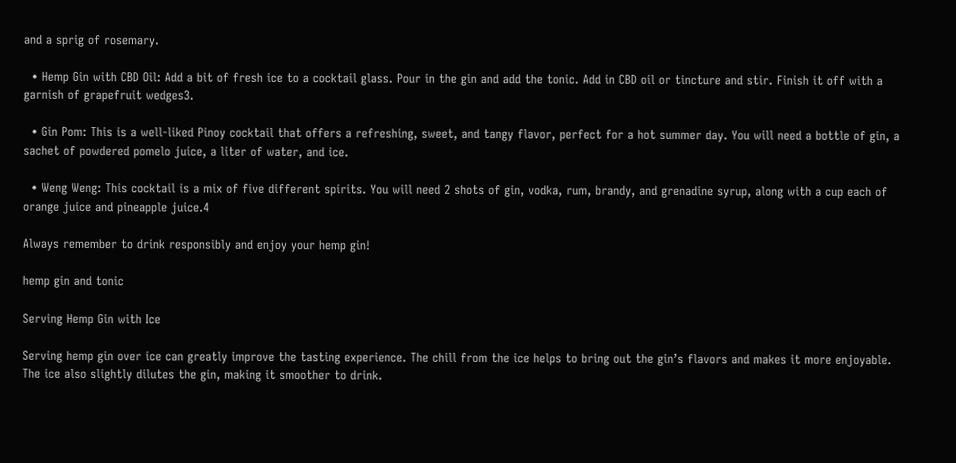and a sprig of rosemary.

  • Hemp Gin with CBD Oil: Add a bit of fresh ice to a cocktail glass. Pour in the gin and add the tonic. Add in CBD oil or tincture and stir. Finish it off with a garnish of grapefruit wedges3.

  • Gin Pom: This is a well-liked Pinoy cocktail that offers a refreshing, sweet, and tangy flavor, perfect for a hot summer day. You will need a bottle of gin, a sachet of powdered pomelo juice, a liter of water, and ice.

  • Weng Weng: This cocktail is a mix of five different spirits. You will need 2 shots of gin, vodka, rum, brandy, and grenadine syrup, along with a cup each of orange juice and pineapple juice.4

Always remember to drink responsibly and enjoy your hemp gin!

hemp gin and tonic

Serving Hemp Gin with Ice

Serving hemp gin over ice can greatly improve the tasting experience. The chill from the ice helps to bring out the gin’s flavors and makes it more enjoyable. The ice also slightly dilutes the gin, making it smoother to drink.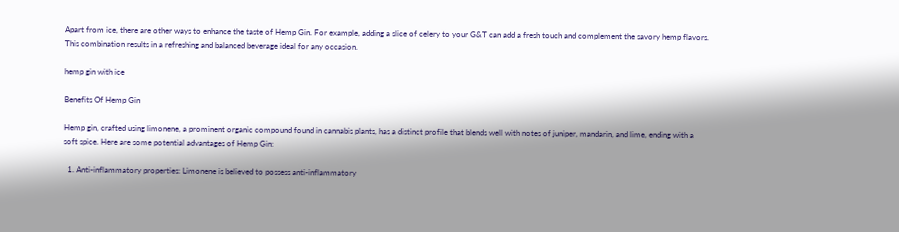Apart from ice, there are other ways to enhance the taste of Hemp Gin. For example, adding a slice of celery to your G&T can add a fresh touch and complement the savory hemp flavors. This combination results in a refreshing and balanced beverage ideal for any occasion.

hemp gin with ice

Benefits Of Hemp Gin

Hemp gin, crafted using limonene, a prominent organic compound found in cannabis plants, has a distinct profile that blends well with notes of juniper, mandarin, and lime, ending with a soft spice. Here are some potential advantages of Hemp Gin:

  1. Anti-inflammatory properties: Limonene is believed to possess anti-inflammatory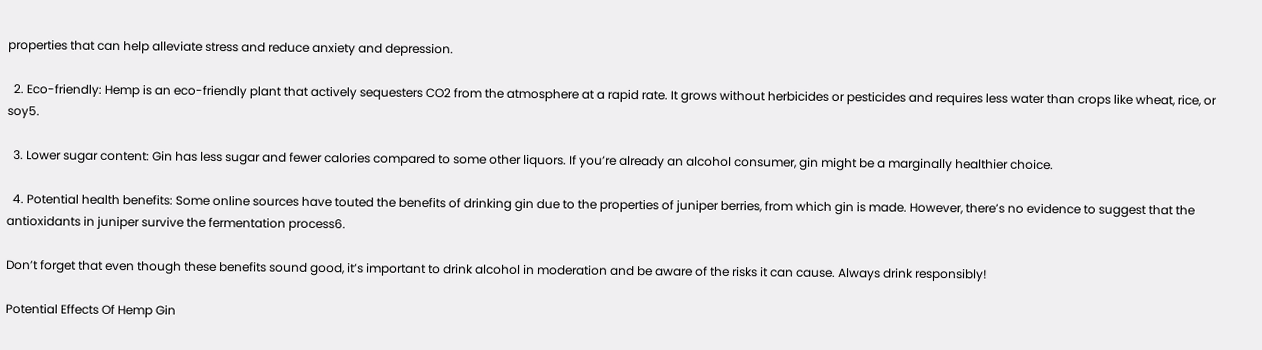properties that can help alleviate stress and reduce anxiety and depression.

  2. Eco-friendly: Hemp is an eco-friendly plant that actively sequesters CO2 from the atmosphere at a rapid rate. It grows without herbicides or pesticides and requires less water than crops like wheat, rice, or soy5.

  3. Lower sugar content: Gin has less sugar and fewer calories compared to some other liquors. If you’re already an alcohol consumer, gin might be a marginally healthier choice.

  4. Potential health benefits: Some online sources have touted the benefits of drinking gin due to the properties of juniper berries, from which gin is made. However, there’s no evidence to suggest that the antioxidants in juniper survive the fermentation process6.

Don’t forget that even though these benefits sound good, it’s important to drink alcohol in moderation and be aware of the risks it can cause. Always drink responsibly!

Potential Effects Of Hemp Gin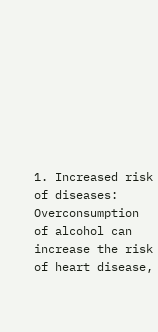1. Increased risk of diseases: Overconsumption of alcohol can increase the risk of heart disease,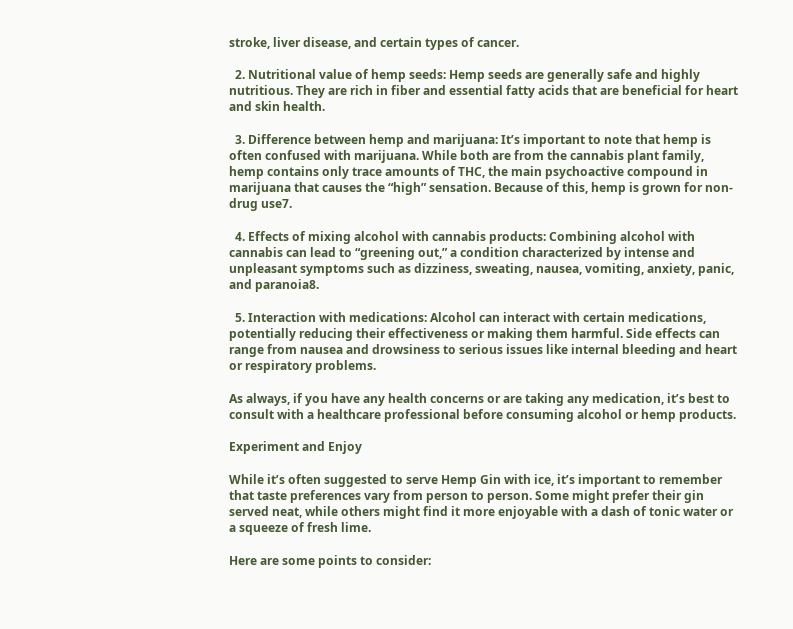stroke, liver disease, and certain types of cancer.

  2. Nutritional value of hemp seeds: Hemp seeds are generally safe and highly nutritious. They are rich in fiber and essential fatty acids that are beneficial for heart and skin health.

  3. Difference between hemp and marijuana: It’s important to note that hemp is often confused with marijuana. While both are from the cannabis plant family, hemp contains only trace amounts of THC, the main psychoactive compound in marijuana that causes the “high” sensation. Because of this, hemp is grown for non-drug use7.

  4. Effects of mixing alcohol with cannabis products: Combining alcohol with cannabis can lead to “greening out,” a condition characterized by intense and unpleasant symptoms such as dizziness, sweating, nausea, vomiting, anxiety, panic, and paranoia8.

  5. Interaction with medications: Alcohol can interact with certain medications, potentially reducing their effectiveness or making them harmful. Side effects can range from nausea and drowsiness to serious issues like internal bleeding and heart or respiratory problems.

As always, if you have any health concerns or are taking any medication, it’s best to consult with a healthcare professional before consuming alcohol or hemp products.

Experiment and Enjoy

While it’s often suggested to serve Hemp Gin with ice, it’s important to remember that taste preferences vary from person to person. Some might prefer their gin served neat, while others might find it more enjoyable with a dash of tonic water or a squeeze of fresh lime.

Here are some points to consider: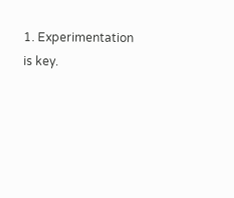1. Experimentation is key.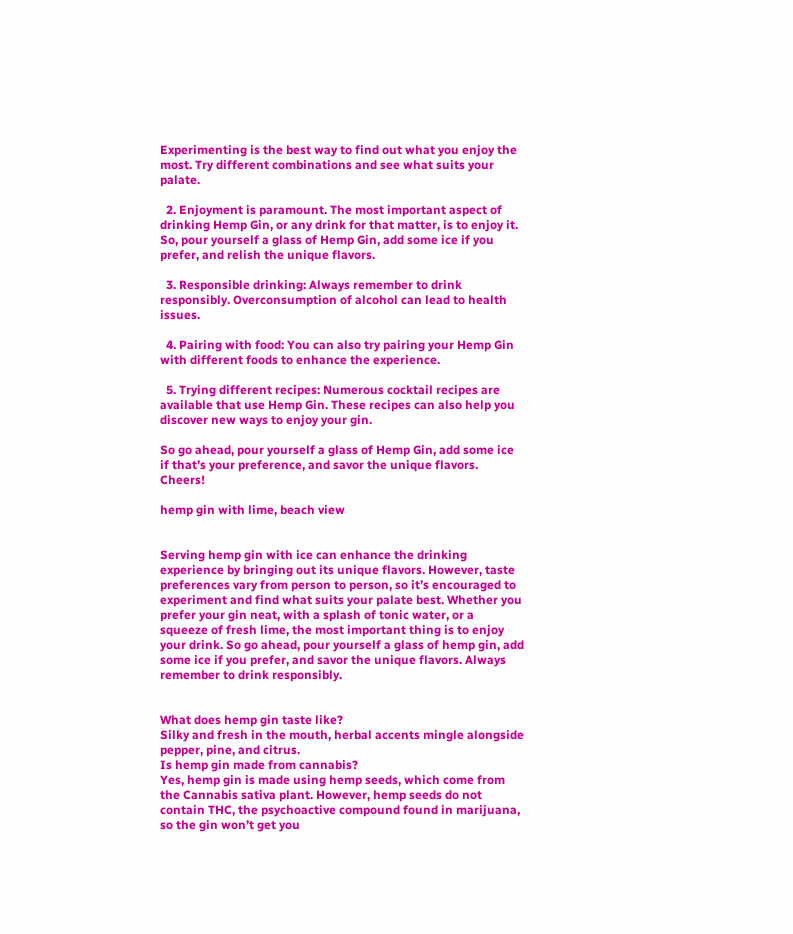Experimenting is the best way to find out what you enjoy the most. Try different combinations and see what suits your palate.

  2. Enjoyment is paramount. The most important aspect of drinking Hemp Gin, or any drink for that matter, is to enjoy it. So, pour yourself a glass of Hemp Gin, add some ice if you prefer, and relish the unique flavors.

  3. Responsible drinking: Always remember to drink responsibly. Overconsumption of alcohol can lead to health issues.

  4. Pairing with food: You can also try pairing your Hemp Gin with different foods to enhance the experience.

  5. Trying different recipes: Numerous cocktail recipes are available that use Hemp Gin. These recipes can also help you discover new ways to enjoy your gin.

So go ahead, pour yourself a glass of Hemp Gin, add some ice if that’s your preference, and savor the unique flavors. Cheers!

hemp gin with lime, beach view


Serving hemp gin with ice can enhance the drinking experience by bringing out its unique flavors. However, taste preferences vary from person to person, so it’s encouraged to experiment and find what suits your palate best. Whether you prefer your gin neat, with a splash of tonic water, or a squeeze of fresh lime, the most important thing is to enjoy your drink. So go ahead, pour yourself a glass of hemp gin, add some ice if you prefer, and savor the unique flavors. Always remember to drink responsibly.


What does hemp gin taste like?
Silky and fresh in the mouth, herbal accents mingle alongside pepper, pine, and citrus.
Is hemp gin made from cannabis?
Yes, hemp gin is made using hemp seeds, which come from the Cannabis sativa plant. However, hemp seeds do not contain THC, the psychoactive compound found in marijuana, so the gin won’t get you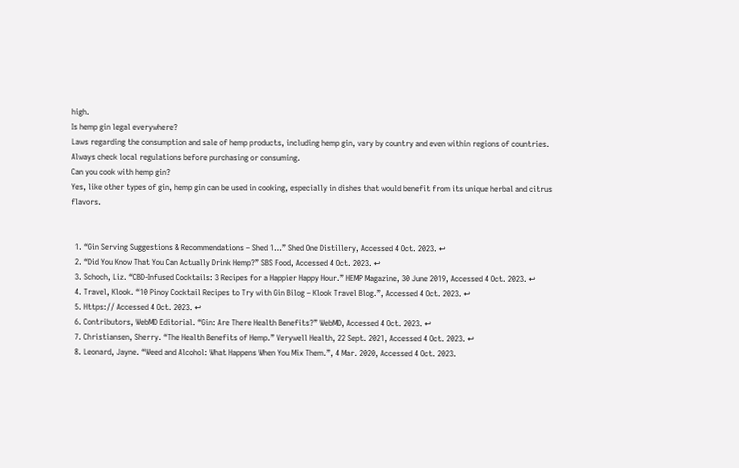high.
Is hemp gin legal everywhere?
Laws regarding the consumption and sale of hemp products, including hemp gin, vary by country and even within regions of countries. Always check local regulations before purchasing or consuming.
Can you cook with hemp gin?
Yes, like other types of gin, hemp gin can be used in cooking, especially in dishes that would benefit from its unique herbal and citrus flavors.


  1. “Gin Serving Suggestions & Recommendations – Shed 1…” Shed One Distillery, Accessed 4 Oct. 2023. ↩
  2. “Did You Know That You Can Actually Drink Hemp?” SBS Food, Accessed 4 Oct. 2023. ↩
  3. Schoch, Liz. “CBD-Infused Cocktails: 3 Recipes for a Happier Happy Hour.” HEMP Magazine, 30 June 2019, Accessed 4 Oct. 2023. ↩
  4. Travel, Klook. “10 Pinoy Cocktail Recipes to Try with Gin Bilog – Klook Travel Blog.”, Accessed 4 Oct. 2023. ↩
  5. Https:// Accessed 4 Oct. 2023. ↩
  6. Contributors, WebMD Editorial. “Gin: Are There Health Benefits?” WebMD, Accessed 4 Oct. 2023. ↩
  7. Christiansen, Sherry. “The Health Benefits of Hemp.” Verywell Health, 22 Sept. 2021, Accessed 4 Oct. 2023. ↩
  8. Leonard, Jayne. “Weed and Alcohol: What Happens When You Mix Them.”, 4 Mar. 2020, Accessed 4 Oct. 2023.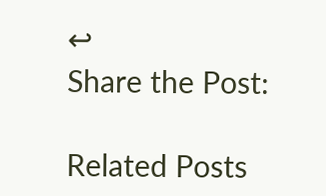↩
Share the Post:

Related Posts